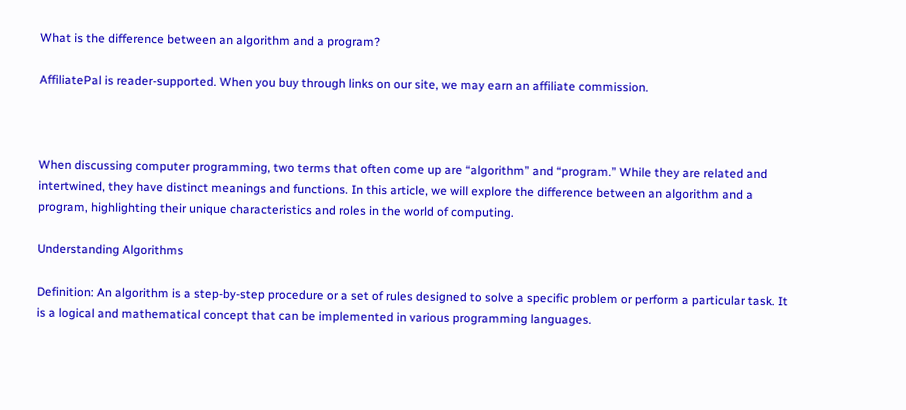What is the difference between an algorithm and a program?

AffiliatePal is reader-supported. When you buy through links on our site, we may earn an affiliate commission.



When discussing computer programming, two terms that often come up are “algorithm” and “program.” While they are related and intertwined, they have distinct meanings and functions. In this article, we will explore the difference between an algorithm and a program, highlighting their unique characteristics and roles in the world of computing.

Understanding Algorithms

Definition: An algorithm is a step-by-step procedure or a set of rules designed to solve a specific problem or perform a particular task. It is a logical and mathematical concept that can be implemented in various programming languages.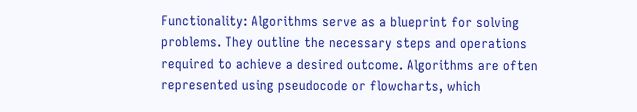Functionality: Algorithms serve as a blueprint for solving problems. They outline the necessary steps and operations required to achieve a desired outcome. Algorithms are often represented using pseudocode or flowcharts, which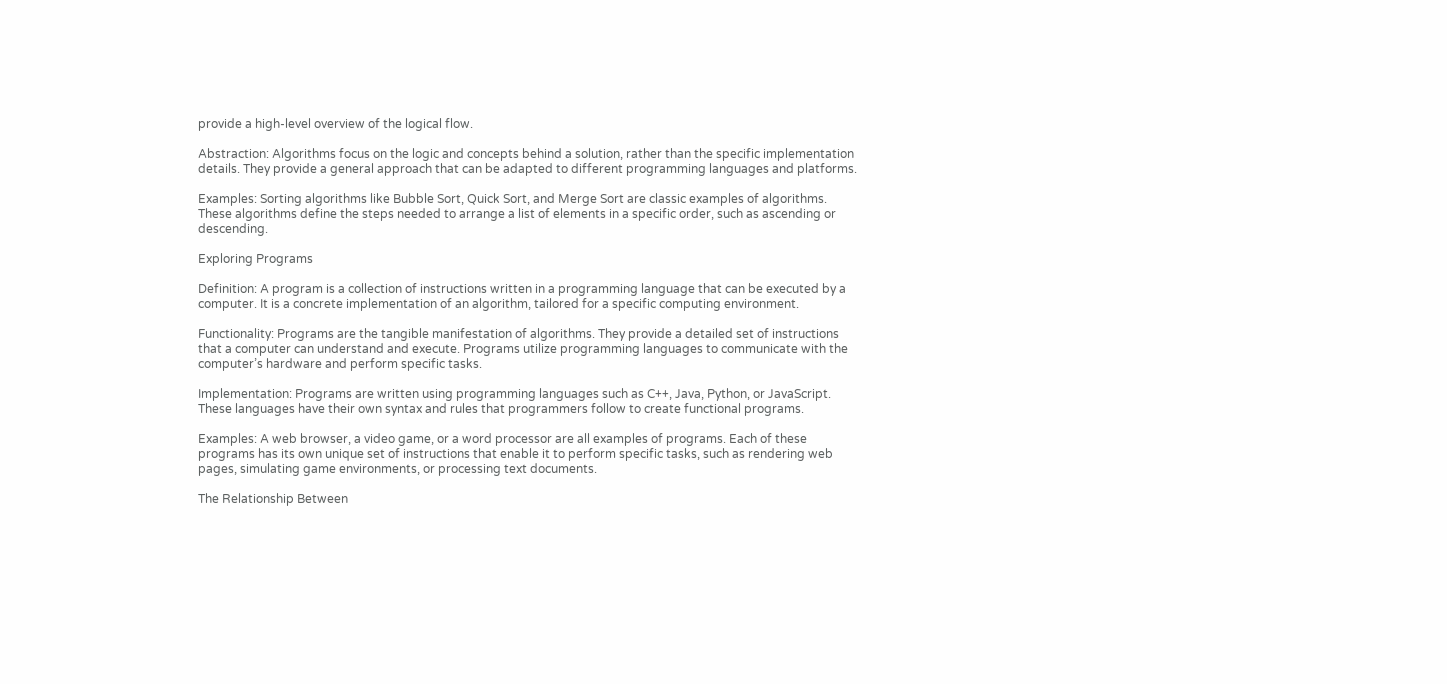provide a high-level overview of the logical flow.

Abstraction: Algorithms focus on the logic and concepts behind a solution, rather than the specific implementation details. They provide a general approach that can be adapted to different programming languages and platforms.

Examples: Sorting algorithms like Bubble Sort, Quick Sort, and Merge Sort are classic examples of algorithms. These algorithms define the steps needed to arrange a list of elements in a specific order, such as ascending or descending.

Exploring Programs

Definition: A program is a collection of instructions written in a programming language that can be executed by a computer. It is a concrete implementation of an algorithm, tailored for a specific computing environment.

Functionality: Programs are the tangible manifestation of algorithms. They provide a detailed set of instructions that a computer can understand and execute. Programs utilize programming languages to communicate with the computer’s hardware and perform specific tasks.

Implementation: Programs are written using programming languages such as C++, Java, Python, or JavaScript. These languages have their own syntax and rules that programmers follow to create functional programs.

Examples: A web browser, a video game, or a word processor are all examples of programs. Each of these programs has its own unique set of instructions that enable it to perform specific tasks, such as rendering web pages, simulating game environments, or processing text documents.

The Relationship Between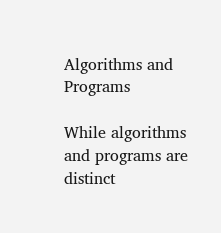Algorithms and Programs

While algorithms and programs are distinct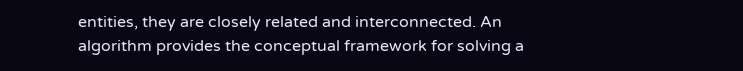entities, they are closely related and interconnected. An algorithm provides the conceptual framework for solving a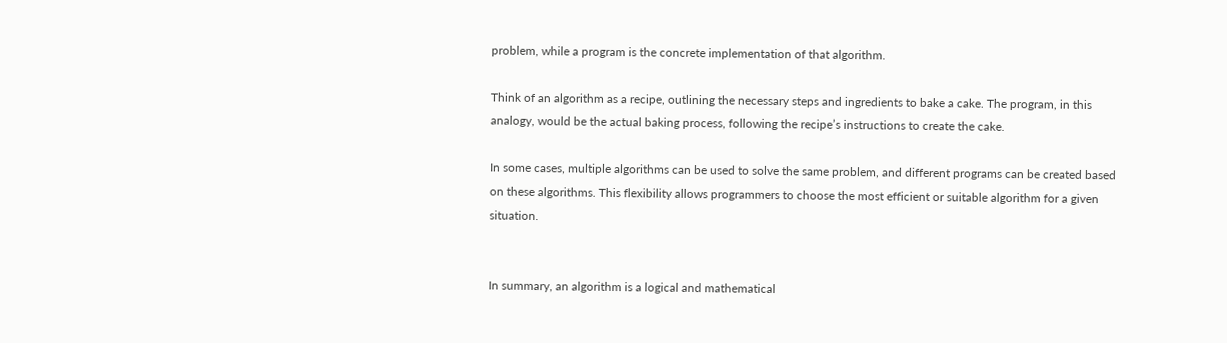problem, while a program is the concrete implementation of that algorithm.

Think of an algorithm as a recipe, outlining the necessary steps and ingredients to bake a cake. The program, in this analogy, would be the actual baking process, following the recipe’s instructions to create the cake.

In some cases, multiple algorithms can be used to solve the same problem, and different programs can be created based on these algorithms. This flexibility allows programmers to choose the most efficient or suitable algorithm for a given situation.


In summary, an algorithm is a logical and mathematical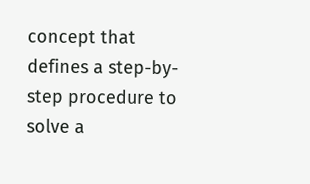concept that defines a step-by-step procedure to solve a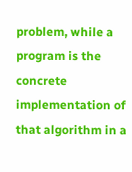problem, while a program is the concrete implementation of that algorithm in a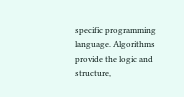specific programming language. Algorithms provide the logic and structure,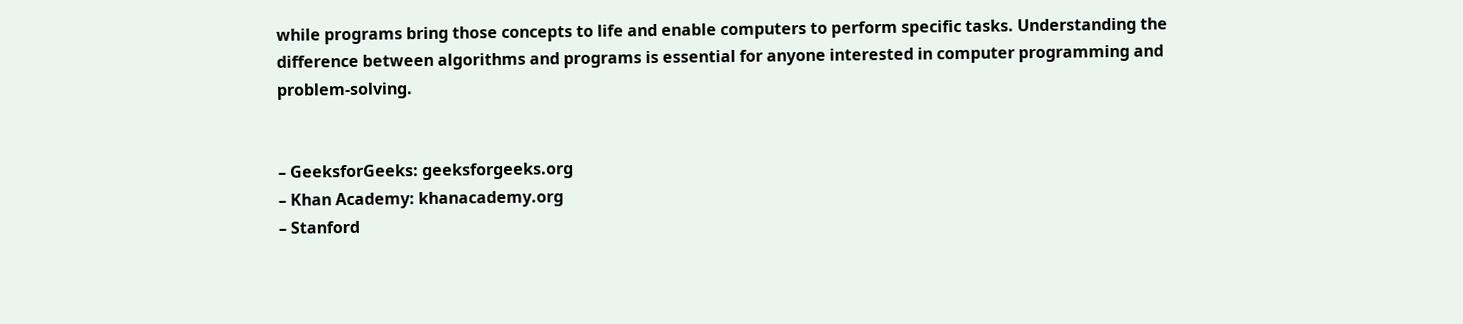while programs bring those concepts to life and enable computers to perform specific tasks. Understanding the difference between algorithms and programs is essential for anyone interested in computer programming and problem-solving.


– GeeksforGeeks: geeksforgeeks.org
– Khan Academy: khanacademy.org
– Stanford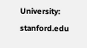University: stanford.edu